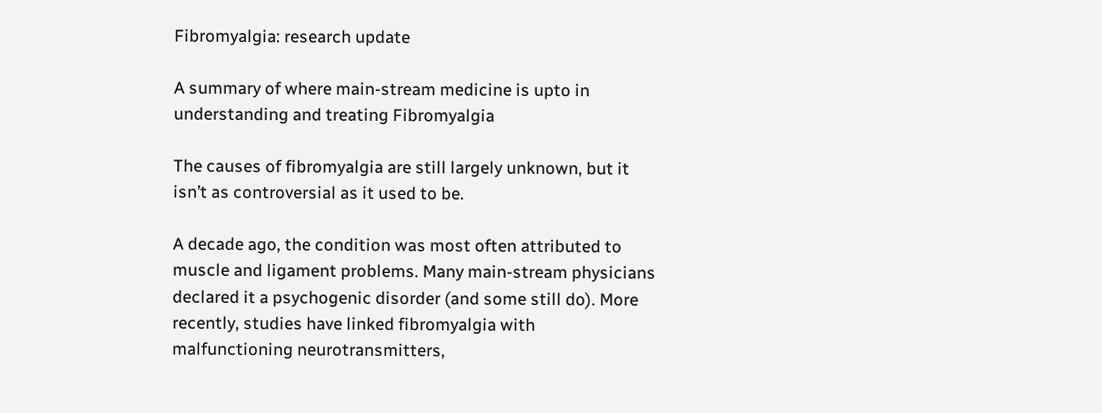Fibromyalgia: research update

A summary of where main-stream medicine is upto in understanding and treating Fibromyalgia

The causes of fibromyalgia are still largely unknown, but it isn’t as controversial as it used to be.

A decade ago, the condition was most often attributed to muscle and ligament problems. Many main-stream physicians declared it a psychogenic disorder (and some still do). More recently, studies have linked fibromyalgia with malfunctioning neurotransmitters,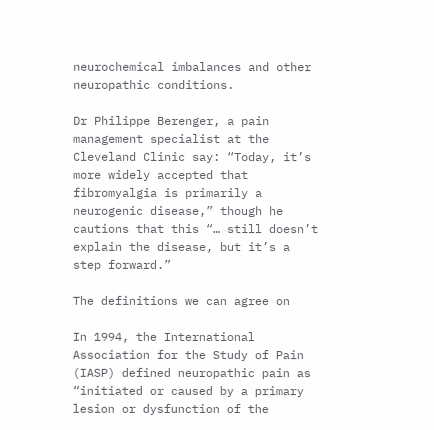neurochemical imbalances and other neuropathic conditions.

Dr Philippe Berenger, a pain management specialist at the Cleveland Clinic say: “Today, it’s more widely accepted that fibromyalgia is primarily a neurogenic disease,” though he cautions that this “… still doesn’t explain the disease, but it’s a step forward.”

The definitions we can agree on

In 1994, the International Association for the Study of Pain (IASP) defined neuropathic pain as “initiated or caused by a primary lesion or dysfunction of the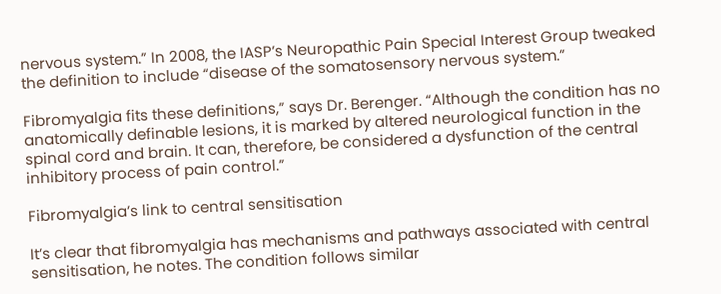nervous system.” In 2008, the IASP’s Neuropathic Pain Special Interest Group tweaked the definition to include “disease of the somatosensory nervous system.”

Fibromyalgia fits these definitions,” says Dr. Berenger. “Although the condition has no anatomically definable lesions, it is marked by altered neurological function in the spinal cord and brain. It can, therefore, be considered a dysfunction of the central inhibitory process of pain control.”

Fibromyalgia’s link to central sensitisation

It’s clear that fibromyalgia has mechanisms and pathways associated with central sensitisation, he notes. The condition follows similar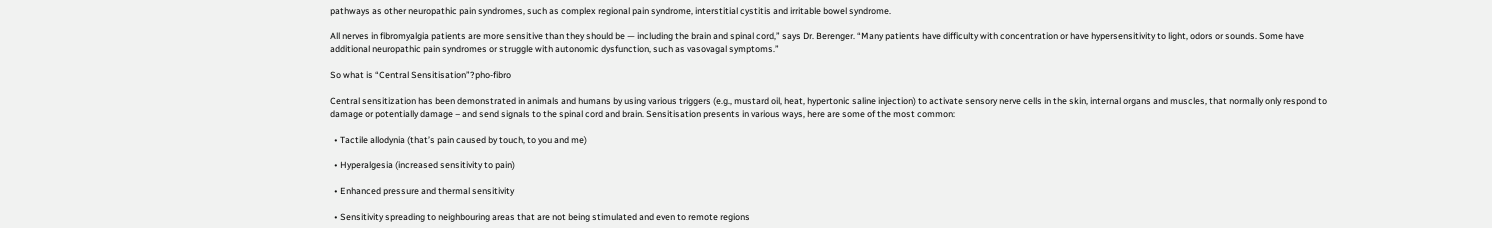pathways as other neuropathic pain syndromes, such as complex regional pain syndrome, interstitial cystitis and irritable bowel syndrome.

All nerves in fibromyalgia patients are more sensitive than they should be — including the brain and spinal cord,” says Dr. Berenger. “Many patients have difficulty with concentration or have hypersensitivity to light, odors or sounds. Some have additional neuropathic pain syndromes or struggle with autonomic dysfunction, such as vasovagal symptoms.”

So what is “Central Sensitisation”?pho-fibro

Central sensitization has been demonstrated in animals and humans by using various triggers (e.g., mustard oil, heat, hypertonic saline injection) to activate sensory nerve cells in the skin, internal organs and muscles, that normally only respond to damage or potentially damage – and send signals to the spinal cord and brain. Sensitisation presents in various ways, here are some of the most common:

  • Tactile allodynia (that’s pain caused by touch, to you and me)

  • Hyperalgesia (increased sensitivity to pain)

  • Enhanced pressure and thermal sensitivity

  • Sensitivity spreading to neighbouring areas that are not being stimulated and even to remote regions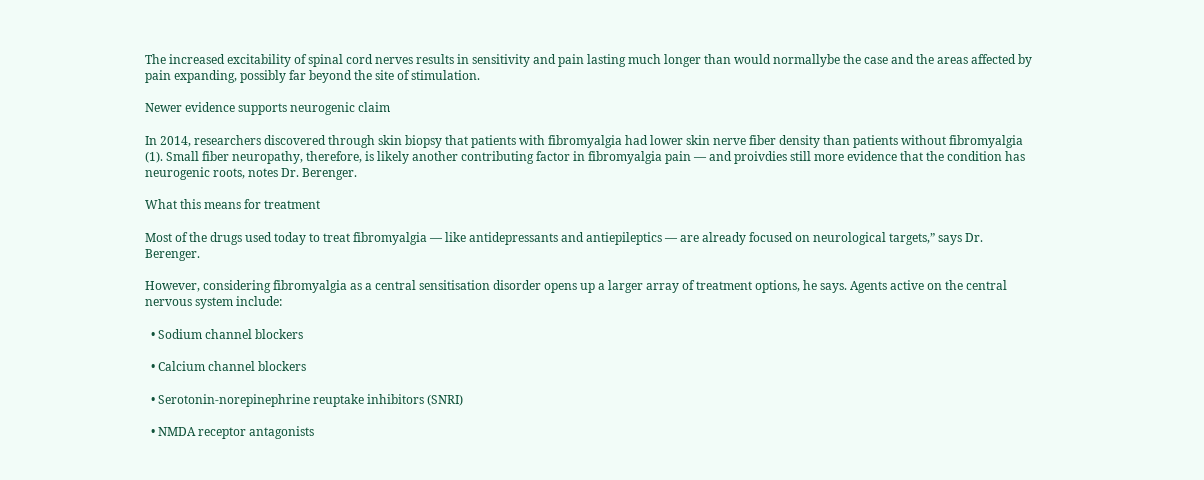The increased excitability of spinal cord nerves results in sensitivity and pain lasting much longer than would normallybe the case and the areas affected by pain expanding, possibly far beyond the site of stimulation.

Newer evidence supports neurogenic claim

In 2014, researchers discovered through skin biopsy that patients with fibromyalgia had lower skin nerve fiber density than patients without fibromyalgia (1). Small fiber neuropathy, therefore, is likely another contributing factor in fibromyalgia pain — and proivdies still more evidence that the condition has neurogenic roots, notes Dr. Berenger.

What this means for treatment

Most of the drugs used today to treat fibromyalgia — like antidepressants and antiepileptics — are already focused on neurological targets,” says Dr. Berenger.

However, considering fibromyalgia as a central sensitisation disorder opens up a larger array of treatment options, he says. Agents active on the central nervous system include:

  • Sodium channel blockers

  • Calcium channel blockers

  • Serotonin-norepinephrine reuptake inhibitors (SNRI)

  • NMDA receptor antagonists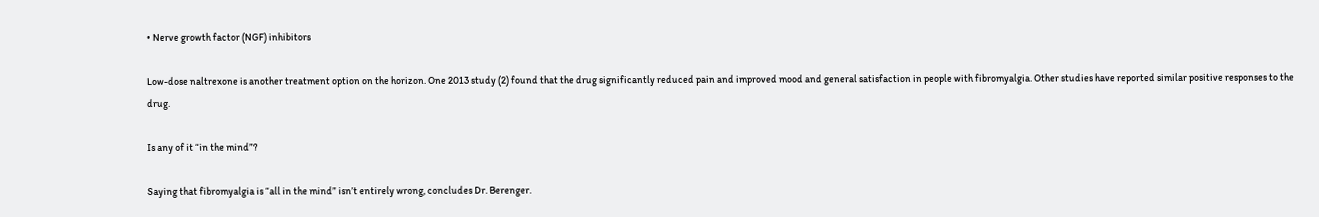• Nerve growth factor (NGF) inhibitors

Low-dose naltrexone is another treatment option on the horizon. One 2013 study (2) found that the drug significantly reduced pain and improved mood and general satisfaction in people with fibromyalgia. Other studies have reported similar positive responses to the drug.

Is any of it “in the mind”?

Saying that fibromyalgia is “all in the mind” isn’t entirely wrong, concludes Dr. Berenger.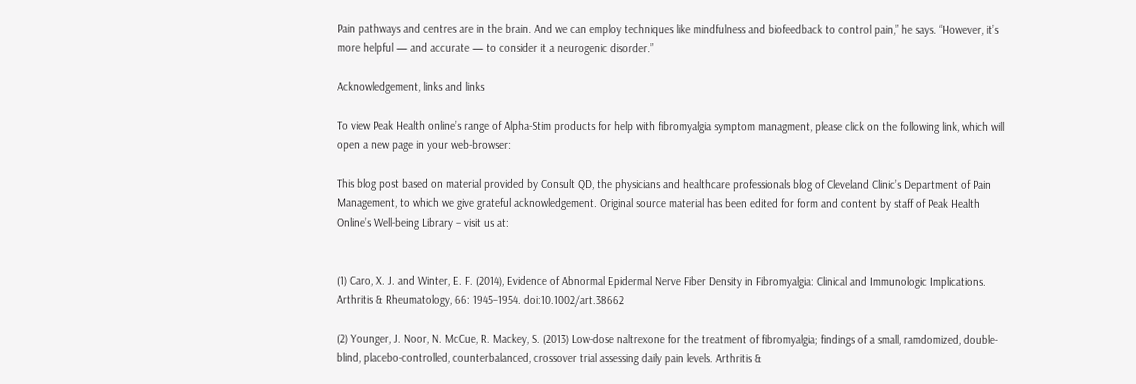Pain pathways and centres are in the brain. And we can employ techniques like mindfulness and biofeedback to control pain,” he says. “However, it’s more helpful — and accurate — to consider it a neurogenic disorder.”

Acknowledgement, links and links

To view Peak Health online’s range of Alpha-Stim products for help with fibromyalgia symptom managment, please click on the following link, which will open a new page in your web-browser:

This blog post based on material provided by Consult QD, the physicians and healthcare professionals blog of Cleveland Clinic’s Department of Pain Management, to which we give grateful acknowledgement. Original source material has been edited for form and content by staff of Peak Health Online’s Well-being Library – visit us at:


(1) Caro, X. J. and Winter, E. F. (2014), Evidence of Abnormal Epidermal Nerve Fiber Density in Fibromyalgia: Clinical and Immunologic Implications. Arthritis & Rheumatology, 66: 1945–1954. doi:10.1002/art.38662

(2) Younger, J. Noor, N. McCue, R. Mackey, S. (2013) Low-dose naltrexone for the treatment of fibromyalgia; findings of a small, ramdomized, double-blind, placebo-controlled, counterbalanced, crossover trial assessing daily pain levels. Arthritis &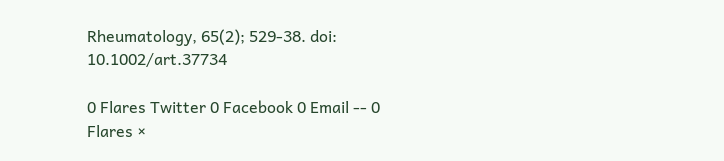Rheumatology, 65(2); 529-38. doi: 10.1002/art.37734

0 Flares Twitter 0 Facebook 0 Email -- 0 Flares ×